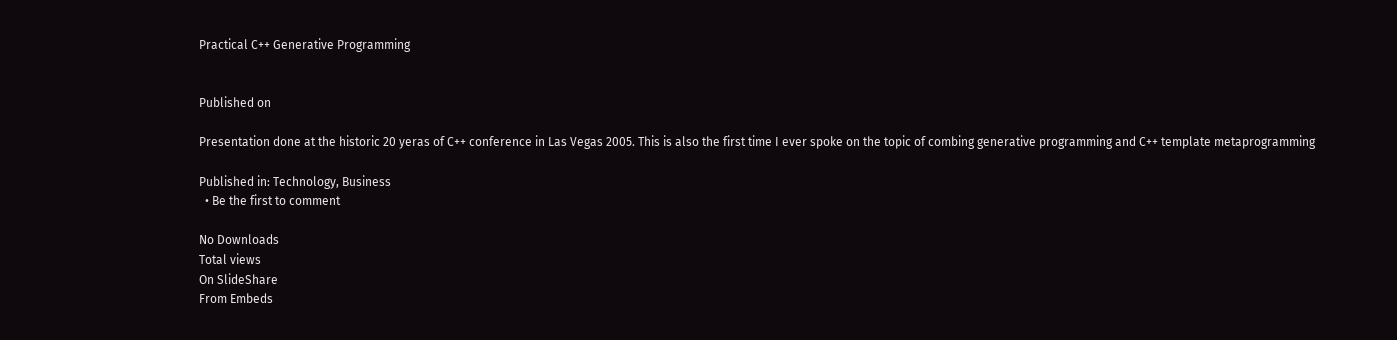Practical C++ Generative Programming


Published on

Presentation done at the historic 20 yeras of C++ conference in Las Vegas 2005. This is also the first time I ever spoke on the topic of combing generative programming and C++ template metaprogramming

Published in: Technology, Business
  • Be the first to comment

No Downloads
Total views
On SlideShare
From Embeds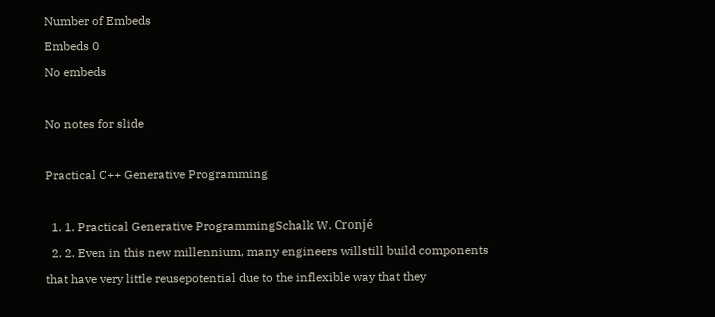Number of Embeds
Embeds 0
No embeds

No notes for slide

Practical C++ Generative Programming

  1. 1. Practical Generative ProgrammingSchalk W. Cronjé
  2. 2. Even in this new millennium, many engineers willstill build components that have very little reusepotential due to the inflexible way that they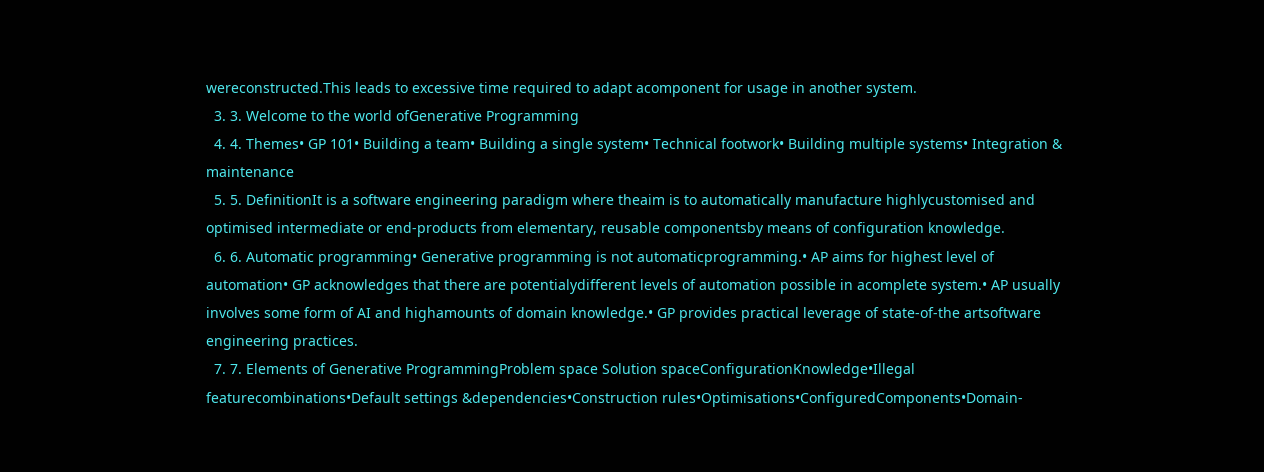wereconstructed.This leads to excessive time required to adapt acomponent for usage in another system.
  3. 3. Welcome to the world ofGenerative Programming
  4. 4. Themes• GP 101• Building a team• Building a single system• Technical footwork• Building multiple systems• Integration & maintenance
  5. 5. DefinitionIt is a software engineering paradigm where theaim is to automatically manufacture highlycustomised and optimised intermediate or end-products from elementary, reusable componentsby means of configuration knowledge.
  6. 6. Automatic programming• Generative programming is not automaticprogramming.• AP aims for highest level of automation• GP acknowledges that there are potentialydifferent levels of automation possible in acomplete system.• AP usually involves some form of AI and highamounts of domain knowledge.• GP provides practical leverage of state-of-the artsoftware engineering practices.
  7. 7. Elements of Generative ProgrammingProblem space Solution spaceConfigurationKnowledge•Illegal featurecombinations•Default settings &dependencies•Construction rules•Optimisations•ConfiguredComponents•Domain-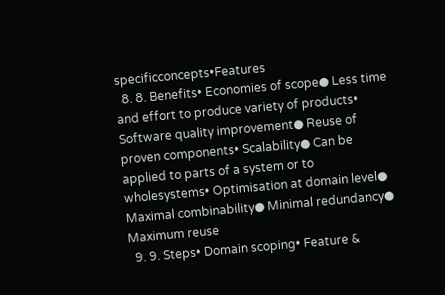specificconcepts•Features
  8. 8. Benefits• Economies of scope● Less time and effort to produce variety of products• Software quality improvement● Reuse of proven components• Scalability● Can be applied to parts of a system or to wholesystems• Optimisation at domain level● Maximal combinability● Minimal redundancy● Maximum reuse
  9. 9. Steps• Domain scoping• Feature &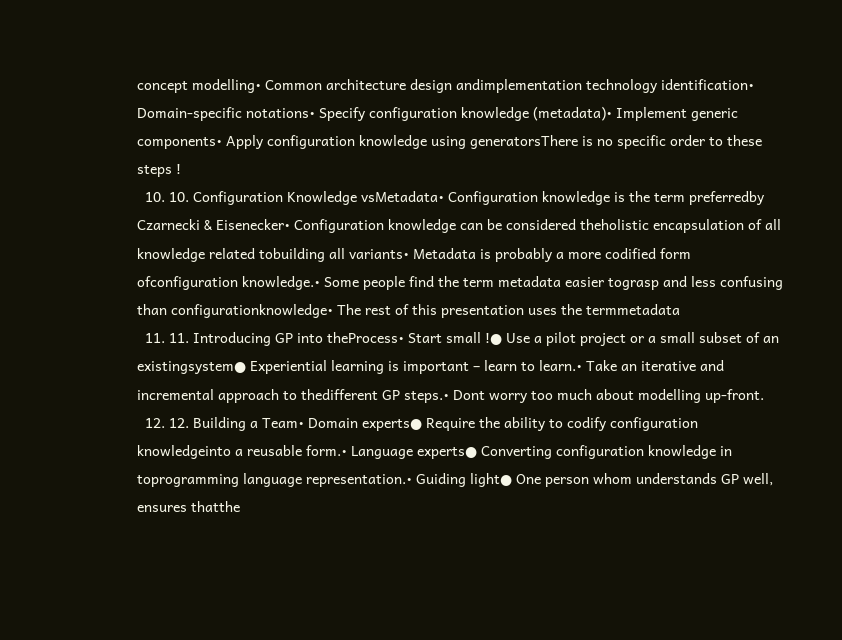concept modelling• Common architecture design andimplementation technology identification• Domain-specific notations• Specify configuration knowledge (metadata)• Implement generic components• Apply configuration knowledge using generatorsThere is no specific order to these steps !
  10. 10. Configuration Knowledge vsMetadata• Configuration knowledge is the term preferredby Czarnecki & Eisenecker• Configuration knowledge can be considered theholistic encapsulation of all knowledge related tobuilding all variants• Metadata is probably a more codified form ofconfiguration knowledge.• Some people find the term metadata easier tograsp and less confusing than configurationknowledge• The rest of this presentation uses the termmetadata
  11. 11. Introducing GP into theProcess• Start small !● Use a pilot project or a small subset of an existingsystem● Experiential learning is important – learn to learn.• Take an iterative and incremental approach to thedifferent GP steps.• Dont worry too much about modelling up-front.
  12. 12. Building a Team• Domain experts● Require the ability to codify configuration knowledgeinto a reusable form.• Language experts● Converting configuration knowledge in toprogramming language representation.• Guiding light● One person whom understands GP well, ensures thatthe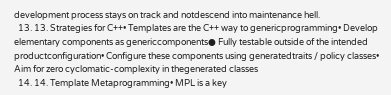development process stays on track and notdescend into maintenance hell.
  13. 13. Strategies for C++• Templates are the C++ way to genericprogramming• Develop elementary components as genericcomponents● Fully testable outside of the intended productconfiguration• Configure these components using generatedtraits / policy classes• Aim for zero cyclomatic-complexity in thegenerated classes
  14. 14. Template Metaprogramming• MPL is a key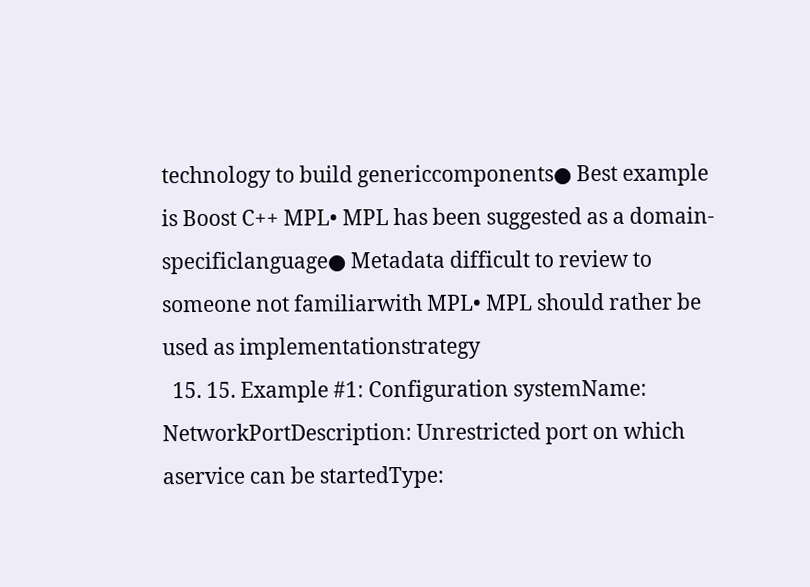technology to build genericcomponents● Best example is Boost C++ MPL• MPL has been suggested as a domain-specificlanguage● Metadata difficult to review to someone not familiarwith MPL• MPL should rather be used as implementationstrategy
  15. 15. Example #1: Configuration systemName: NetworkPortDescription: Unrestricted port on which aservice can be startedType: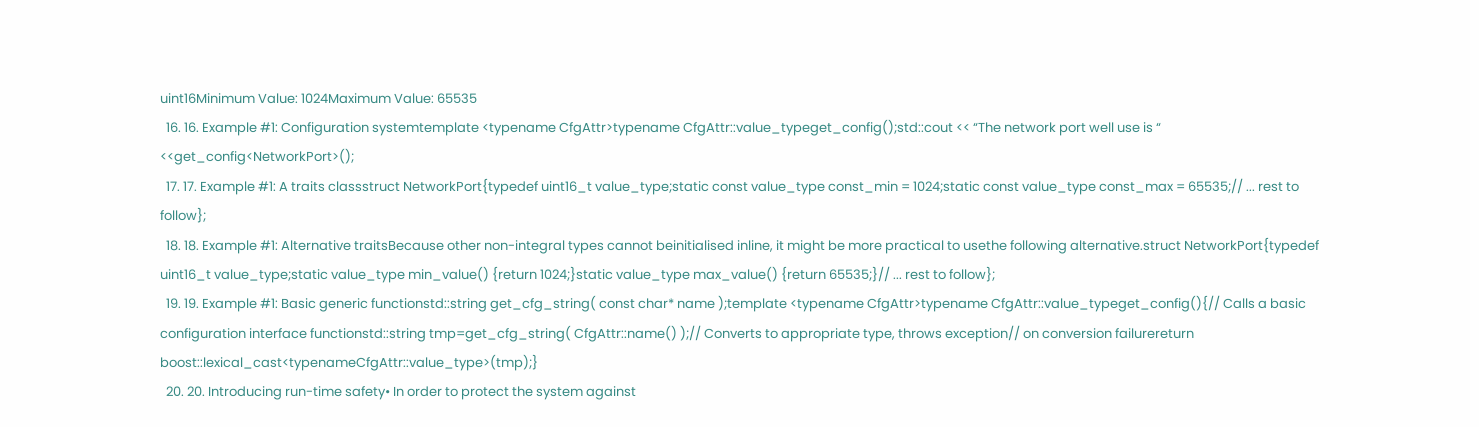uint16Minimum Value: 1024Maximum Value: 65535
  16. 16. Example #1: Configuration systemtemplate <typename CfgAttr>typename CfgAttr::value_typeget_config();std::cout << “The network port well use is “ <<get_config<NetworkPort>();
  17. 17. Example #1: A traits classstruct NetworkPort{typedef uint16_t value_type;static const value_type const_min = 1024;static const value_type const_max = 65535;// ... rest to follow};
  18. 18. Example #1: Alternative traitsBecause other non-integral types cannot beinitialised inline, it might be more practical to usethe following alternative.struct NetworkPort{typedef uint16_t value_type;static value_type min_value() {return 1024;}static value_type max_value() {return 65535;}// ... rest to follow};
  19. 19. Example #1: Basic generic functionstd::string get_cfg_string( const char* name );template <typename CfgAttr>typename CfgAttr::value_typeget_config(){// Calls a basic configuration interface functionstd::string tmp=get_cfg_string( CfgAttr::name() );// Converts to appropriate type, throws exception// on conversion failurereturn boost::lexical_cast<typenameCfgAttr::value_type>(tmp);}
  20. 20. Introducing run-time safety• In order to protect the system against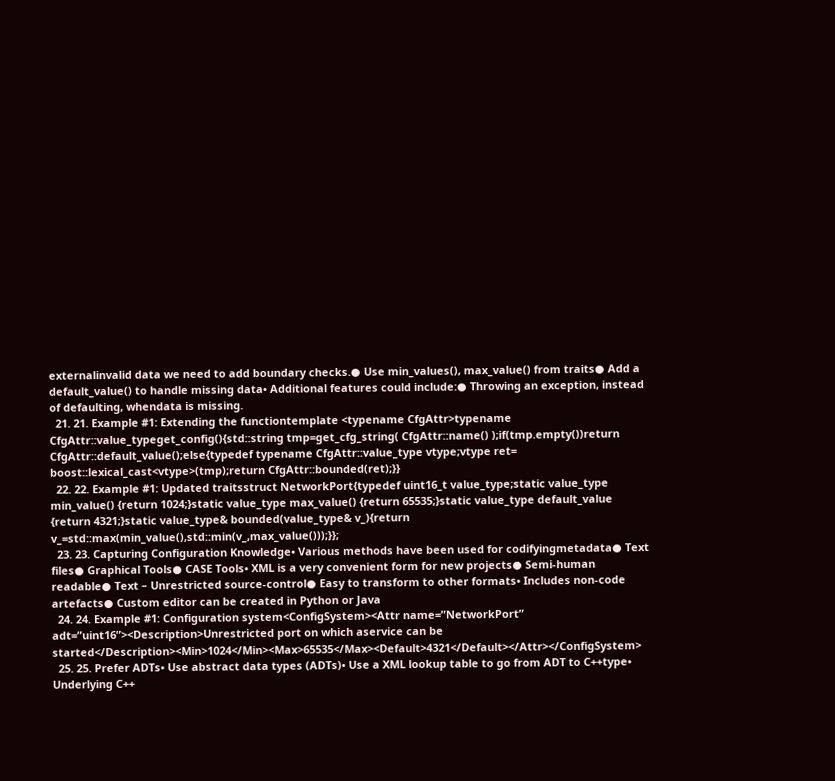externalinvalid data we need to add boundary checks.● Use min_values(), max_value() from traits● Add a default_value() to handle missing data• Additional features could include:● Throwing an exception, instead of defaulting, whendata is missing.
  21. 21. Example #1: Extending the functiontemplate <typename CfgAttr>typename CfgAttr::value_typeget_config(){std::string tmp=get_cfg_string( CfgAttr::name() );if(tmp.empty())return CfgAttr::default_value();else{typedef typename CfgAttr::value_type vtype;vtype ret= boost::lexical_cast<vtype>(tmp);return CfgAttr::bounded(ret);}}
  22. 22. Example #1: Updated traitsstruct NetworkPort{typedef uint16_t value_type;static value_type min_value() {return 1024;}static value_type max_value() {return 65535;}static value_type default_value {return 4321;}static value_type& bounded(value_type& v_){return v_=std::max(min_value(),std::min(v_,max_value()));}};
  23. 23. Capturing Configuration Knowledge• Various methods have been used for codifyingmetadata● Text files● Graphical Tools● CASE Tools• XML is a very convenient form for new projects● Semi-human readable● Text – Unrestricted source-control● Easy to transform to other formats• Includes non-code artefacts● Custom editor can be created in Python or Java
  24. 24. Example #1: Configuration system<ConfigSystem><Attr name=”NetworkPort” adt=”uint16”><Description>Unrestricted port on which aservice can be started</Description><Min>1024</Min><Max>65535</Max><Default>4321</Default></Attr></ConfigSystem>
  25. 25. Prefer ADTs• Use abstract data types (ADTs)• Use a XML lookup table to go from ADT to C++type• Underlying C++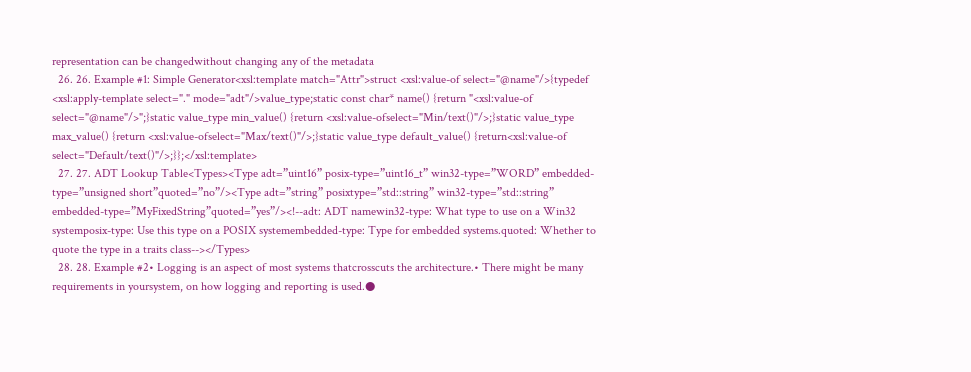representation can be changedwithout changing any of the metadata
  26. 26. Example #1: Simple Generator<xsl:template match="Attr">struct <xsl:value-of select="@name"/>{typedef <xsl:apply-template select="." mode="adt"/>value_type;static const char* name() {return "<xsl:value-of select="@name"/>";}static value_type min_value() {return <xsl:value-ofselect="Min/text()"/>;}static value_type max_value() {return <xsl:value-ofselect="Max/text()"/>;}static value_type default_value() {return<xsl:value-of select="Default/text()"/>;}};</xsl:template>
  27. 27. ADT Lookup Table<Types><Type adt=”uint16” posix-type=”uint16_t” win32-type=”WORD” embedded-type=”unsigned short”quoted=”no”/><Type adt=”string” posixtype=”std::string” win32-type=”std::string” embedded-type=”MyFixedString”quoted=”yes”/><!--adt: ADT namewin32-type: What type to use on a Win32 systemposix-type: Use this type on a POSIX systemembedded-type: Type for embedded systems.quoted: Whether to quote the type in a traits class--></Types>
  28. 28. Example #2• Logging is an aspect of most systems thatcrosscuts the architecture.• There might be many requirements in yoursystem, on how logging and reporting is used.●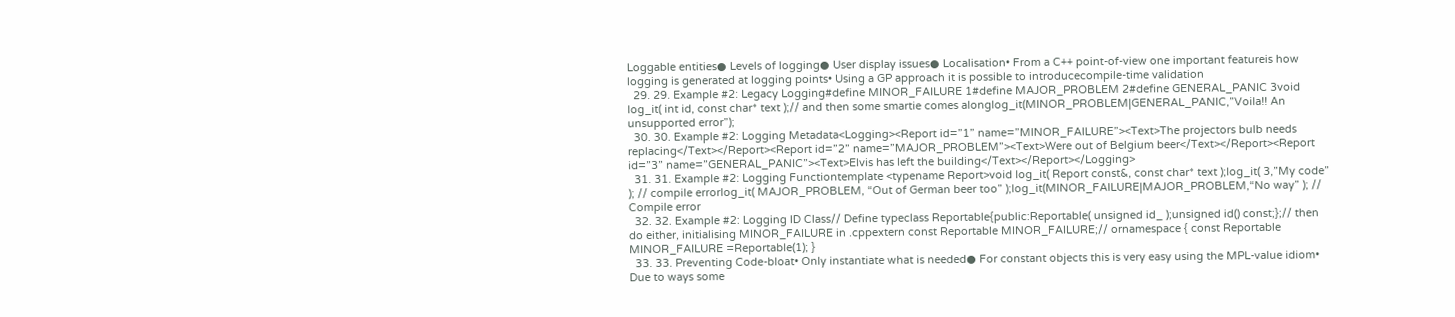Loggable entities● Levels of logging● User display issues● Localisation• From a C++ point-of-view one important featureis how logging is generated at logging points• Using a GP approach it is possible to introducecompile-time validation
  29. 29. Example #2: Legacy Logging#define MINOR_FAILURE 1#define MAJOR_PROBLEM 2#define GENERAL_PANIC 3void log_it( int id, const char* text );// and then some smartie comes alonglog_it(MINOR_PROBLEM|GENERAL_PANIC,”Voila!! An unsupported error”);
  30. 30. Example #2: Logging Metadata<Logging><Report id=”1” name=”MINOR_FAILURE”><Text>The projectors bulb needs replacing</Text></Report><Report id=”2” name=”MAJOR_PROBLEM”><Text>Were out of Belgium beer</Text></Report><Report id=”3” name=”GENERAL_PANIC”><Text>Elvis has left the building</Text></Report></Logging>
  31. 31. Example #2: Logging Functiontemplate <typename Report>void log_it( Report const&, const char* text );log_it( 3,”My code” ); // compile errorlog_it( MAJOR_PROBLEM, “Out of German beer too” );log_it(MINOR_FAILURE|MAJOR_PROBLEM,“No way” ); // Compile error
  32. 32. Example #2: Logging ID Class// Define typeclass Reportable{public:Reportable( unsigned id_ );unsigned id() const;};// then do either, initialising MINOR_FAILURE in .cppextern const Reportable MINOR_FAILURE;// ornamespace { const Reportable MINOR_FAILURE =Reportable(1); }
  33. 33. Preventing Code-bloat• Only instantiate what is needed● For constant objects this is very easy using the MPL-value idiom• Due to ways some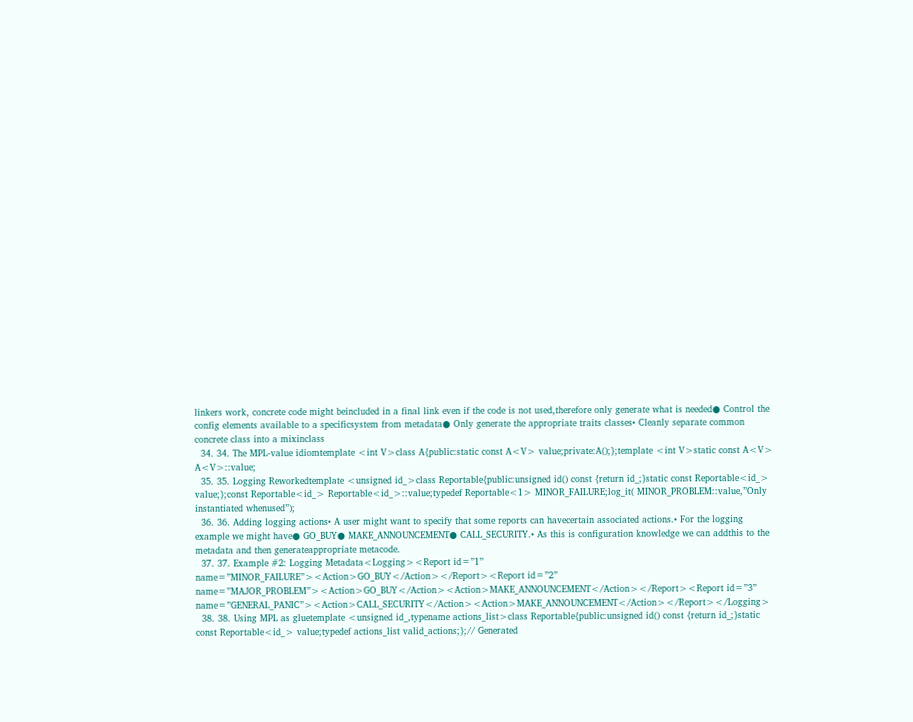linkers work, concrete code might beincluded in a final link even if the code is not used,therefore only generate what is needed● Control the config elements available to a specificsystem from metadata● Only generate the appropriate traits classes• Cleanly separate common concrete class into a mixinclass
  34. 34. The MPL-value idiomtemplate <int V>class A{public:static const A<V> value;private:A();};template <int V>static const A<V> A<V>::value;
  35. 35. Logging Reworkedtemplate <unsigned id_>class Reportable{public:unsigned id() const {return id_;}static const Reportable<id_> value;};const Reportable<id_> Reportable<id_>::value;typedef Reportable<1> MINOR_FAILURE;log_it( MINOR_PROBLEM::value,”Only instantiated whenused”);
  36. 36. Adding logging actions• A user might want to specify that some reports can havecertain associated actions.• For the logging example we might have● GO_BUY● MAKE_ANNOUNCEMENT● CALL_SECURITY.• As this is configuration knowledge we can addthis to the metadata and then generateappropriate metacode.
  37. 37. Example #2: Logging Metadata<Logging><Report id=”1” name=”MINOR_FAILURE”><Action>GO_BUY</Action></Report><Report id=”2” name=”MAJOR_PROBLEM”><Action>GO_BUY</Action><Action>MAKE_ANNOUNCEMENT</Action></Report><Report id=”3” name=”GENERAL_PANIC”><Action>CALL_SECURITY</Action><Action>MAKE_ANNOUNCEMENT</Action></Report></Logging>
  38. 38. Using MPL as gluetemplate <unsigned id_,typename actions_list>class Reportable{public:unsigned id() const {return id_;}static const Reportable<id_> value;typedef actions_list valid_actions;};// Generated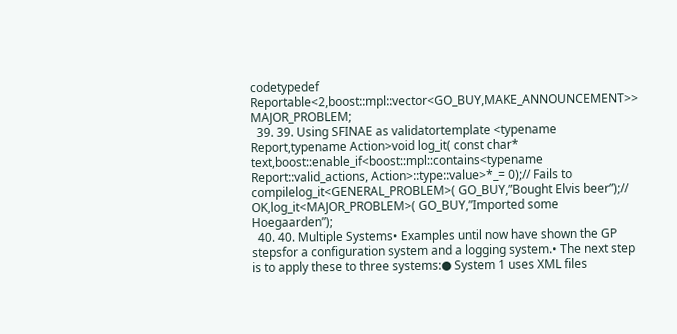codetypedef Reportable<2,boost::mpl::vector<GO_BUY,MAKE_ANNOUNCEMENT>> MAJOR_PROBLEM;
  39. 39. Using SFINAE as validatortemplate <typename Report,typename Action>void log_it( const char* text,boost::enable_if<boost::mpl::contains<typename Report::valid_actions, Action>::type::value>*_= 0);// Fails to compilelog_it<GENERAL_PROBLEM>( GO_BUY,”Bought Elvis beer”);// OK,log_it<MAJOR_PROBLEM>( GO_BUY,”Imported some Hoegaarden”);
  40. 40. Multiple Systems• Examples until now have shown the GP stepsfor a configuration system and a logging system.• The next step is to apply these to three systems:● System 1 uses XML files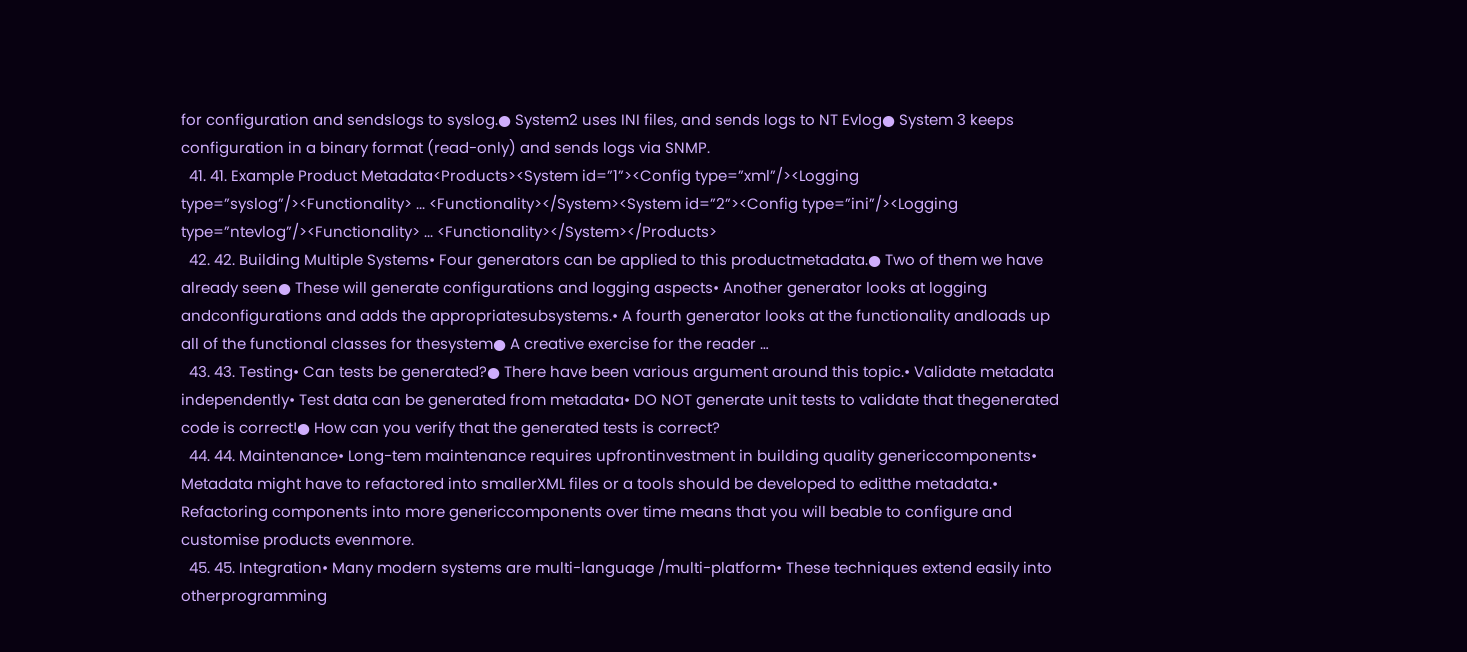for configuration and sendslogs to syslog.● System2 uses INI files, and sends logs to NT Evlog● System 3 keeps configuration in a binary format (read-only) and sends logs via SNMP.
  41. 41. Example Product Metadata<Products><System id=”1”><Config type=”xml”/><Logging type=”syslog”/><Functionality> ... <Functionality></System><System id=”2”><Config type=”ini”/><Logging type=”ntevlog”/><Functionality> ... <Functionality></System></Products>
  42. 42. Building Multiple Systems• Four generators can be applied to this productmetadata.● Two of them we have already seen● These will generate configurations and logging aspects• Another generator looks at logging andconfigurations and adds the appropriatesubsystems.• A fourth generator looks at the functionality andloads up all of the functional classes for thesystem● A creative exercise for the reader …
  43. 43. Testing• Can tests be generated?● There have been various argument around this topic.• Validate metadata independently• Test data can be generated from metadata• DO NOT generate unit tests to validate that thegenerated code is correct!● How can you verify that the generated tests is correct?
  44. 44. Maintenance• Long-tem maintenance requires upfrontinvestment in building quality genericcomponents• Metadata might have to refactored into smallerXML files or a tools should be developed to editthe metadata.• Refactoring components into more genericcomponents over time means that you will beable to configure and customise products evenmore.
  45. 45. Integration• Many modern systems are multi-language /multi-platform• These techniques extend easily into otherprogramming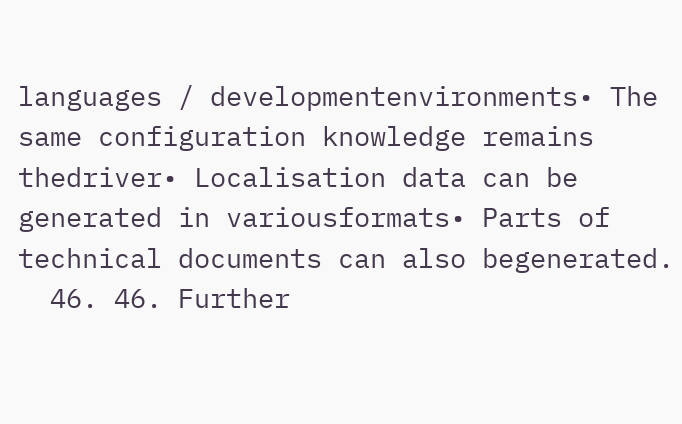languages / developmentenvironments• The same configuration knowledge remains thedriver• Localisation data can be generated in variousformats• Parts of technical documents can also begenerated.
  46. 46. Further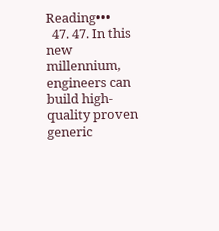Reading•••
  47. 47. In this new millennium, engineers can build high-quality proven generic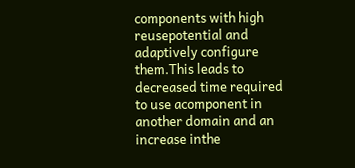components with high reusepotential and adaptively configure them.This leads to decreased time required to use acomponent in another domain and an increase inthe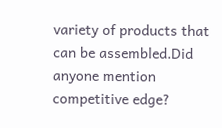variety of products that can be assembled.Did anyone mention competitive edge?